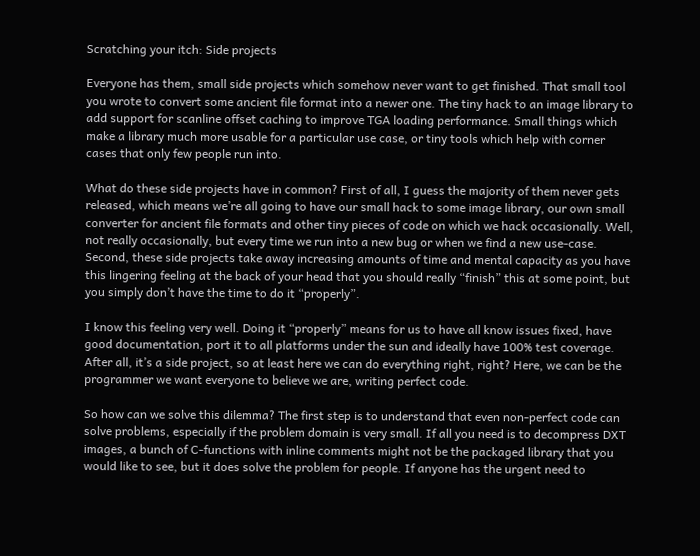Scratching your itch: Side projects

Everyone has them, small side projects which somehow never want to get finished. That small tool you wrote to convert some ancient file format into a newer one. The tiny hack to an image library to add support for scanline offset caching to improve TGA loading performance. Small things which make a library much more usable for a particular use case, or tiny tools which help with corner cases that only few people run into.

What do these side projects have in common? First of all, I guess the majority of them never gets released, which means we’re all going to have our small hack to some image library, our own small converter for ancient file formats and other tiny pieces of code on which we hack occasionally. Well, not really occasionally, but every time we run into a new bug or when we find a new use-case. Second, these side projects take away increasing amounts of time and mental capacity as you have this lingering feeling at the back of your head that you should really “finish” this at some point, but you simply don’t have the time to do it “properly”.

I know this feeling very well. Doing it “properly” means for us to have all know issues fixed, have good documentation, port it to all platforms under the sun and ideally have 100% test coverage. After all, it’s a side project, so at least here we can do everything right, right? Here, we can be the programmer we want everyone to believe we are, writing perfect code.

So how can we solve this dilemma? The first step is to understand that even non-perfect code can solve problems, especially if the problem domain is very small. If all you need is to decompress DXT images, a bunch of C-functions with inline comments might not be the packaged library that you would like to see, but it does solve the problem for people. If anyone has the urgent need to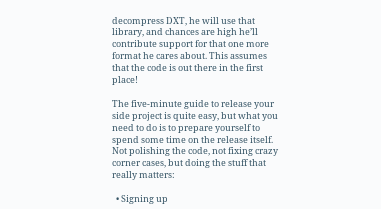decompress DXT, he will use that library, and chances are high he’ll contribute support for that one more format he cares about. This assumes that the code is out there in the first place!

The five-minute guide to release your side project is quite easy, but what you need to do is to prepare yourself to spend some time on the release itself. Not polishing the code, not fixing crazy corner cases, but doing the stuff that really matters:

  • Signing up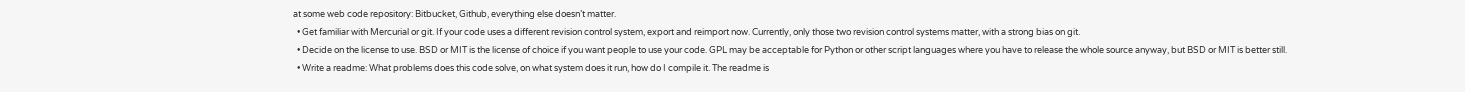at some web code repository: Bitbucket, Github, everything else doesn’t matter.
  • Get familiar with Mercurial or git. If your code uses a different revision control system, export and reimport now. Currently, only those two revision control systems matter, with a strong bias on git.
  • Decide on the license to use. BSD or MIT is the license of choice if you want people to use your code. GPL may be acceptable for Python or other script languages where you have to release the whole source anyway, but BSD or MIT is better still.
  • Write a readme: What problems does this code solve, on what system does it run, how do I compile it. The readme is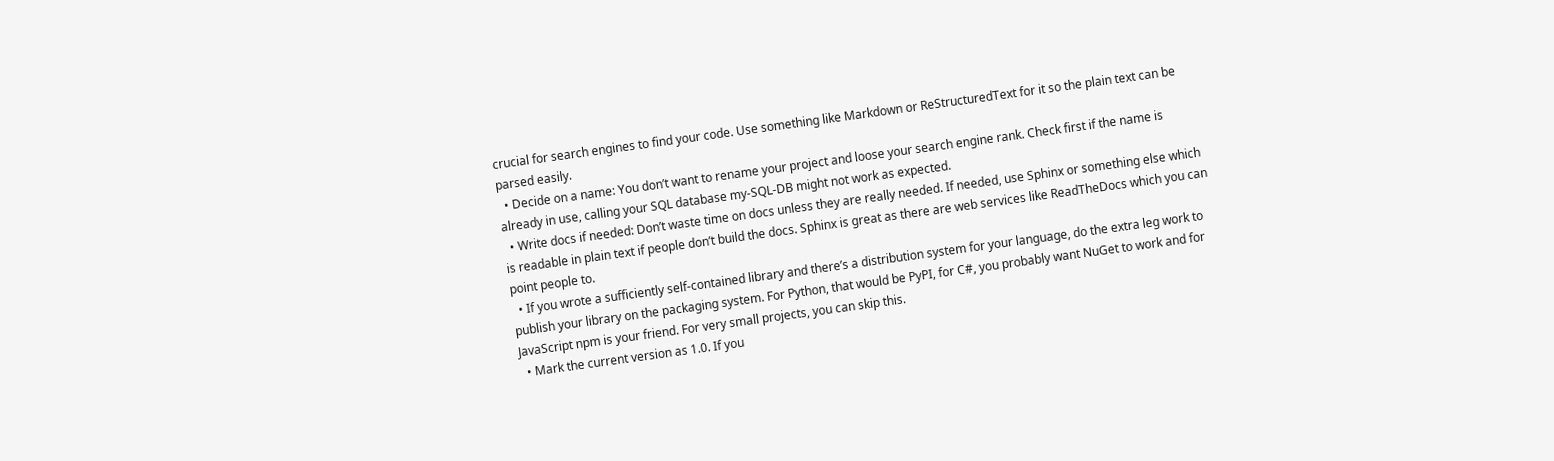crucial for search engines to find your code. Use something like Markdown or ReStructuredText for it so the plain text can be parsed easily.
  • Decide on a name: You don’t want to rename your project and loose your search engine rank. Check first if the name is already in use, calling your SQL database my-SQL-DB might not work as expected.
  • Write docs if needed: Don’t waste time on docs unless they are really needed. If needed, use Sphinx or something else which is readable in plain text if people don’t build the docs. Sphinx is great as there are web services like ReadTheDocs which you can point people to.
  • If you wrote a sufficiently self-contained library and there’s a distribution system for your language, do the extra leg work to publish your library on the packaging system. For Python, that would be PyPI, for C#, you probably want NuGet to work and for JavaScript npm is your friend. For very small projects, you can skip this.
  • Mark the current version as 1.0. If you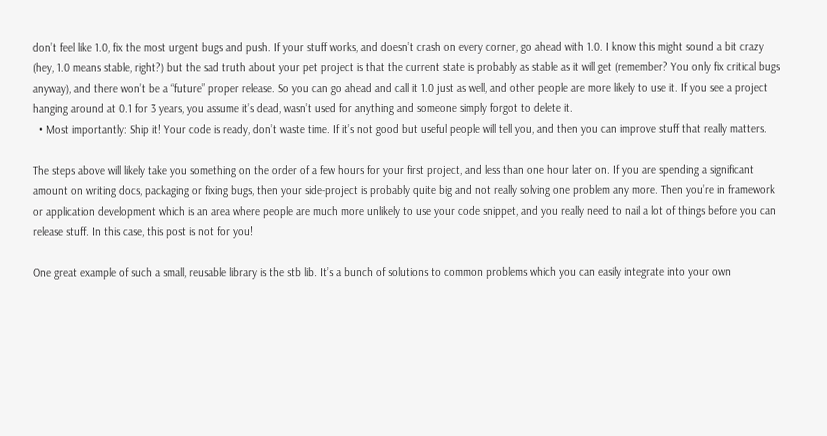don’t feel like 1.0, fix the most urgent bugs and push. If your stuff works, and doesn’t crash on every corner, go ahead with 1.0. I know this might sound a bit crazy (hey, 1.0 means stable, right?) but the sad truth about your pet project is that the current state is probably as stable as it will get (remember? You only fix critical bugs anyway), and there won’t be a “future” proper release. So you can go ahead and call it 1.0 just as well, and other people are more likely to use it. If you see a project hanging around at 0.1 for 3 years, you assume it’s dead, wasn’t used for anything and someone simply forgot to delete it.
  • Most importantly: Ship it! Your code is ready, don’t waste time. If it’s not good but useful people will tell you, and then you can improve stuff that really matters.

The steps above will likely take you something on the order of a few hours for your first project, and less than one hour later on. If you are spending a significant amount on writing docs, packaging or fixing bugs, then your side-project is probably quite big and not really solving one problem any more. Then you’re in framework or application development which is an area where people are much more unlikely to use your code snippet, and you really need to nail a lot of things before you can release stuff. In this case, this post is not for you!

One great example of such a small, reusable library is the stb lib. It’s a bunch of solutions to common problems which you can easily integrate into your own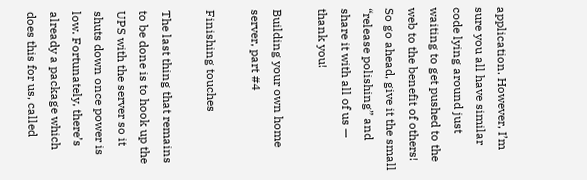application. However, I’m sure you all have similar code lying around just waiting to get pushed to the web to the benefit of others! So go ahead, give it the small “release polishing” and share it with all of us — thank you!

Building your own home server, part #4

Finishing touches

The last thing that remains to be done is to hook up the UPS with the server so it shuts down once power is low. Fortunately, there’s already a package which does this for us, called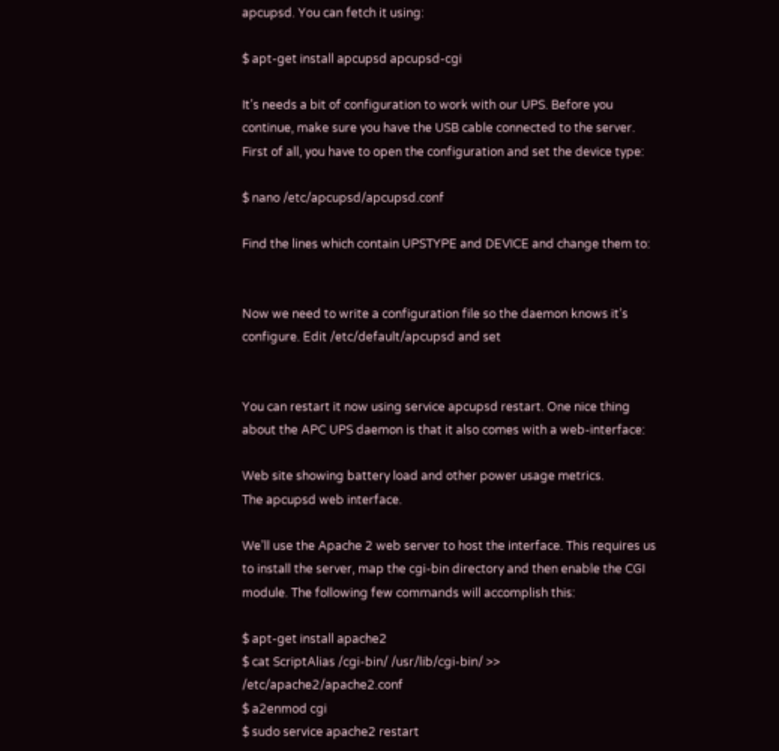apcupsd. You can fetch it using:

$ apt-get install apcupsd apcupsd-cgi

It’s needs a bit of configuration to work with our UPS. Before you continue, make sure you have the USB cable connected to the server. First of all, you have to open the configuration and set the device type:

$ nano /etc/apcupsd/apcupsd.conf

Find the lines which contain UPSTYPE and DEVICE and change them to:


Now we need to write a configuration file so the daemon knows it’s configure. Edit /etc/default/apcupsd and set


You can restart it now using service apcupsd restart. One nice thing about the APC UPS daemon is that it also comes with a web-interface:

Web site showing battery load and other power usage metrics.
The apcupsd web interface.

We’ll use the Apache 2 web server to host the interface. This requires us to install the server, map the cgi-bin directory and then enable the CGI module. The following few commands will accomplish this:

$ apt-get install apache2
$ cat ScriptAlias /cgi-bin/ /usr/lib/cgi-bin/ >> /etc/apache2/apache2.conf
$ a2enmod cgi
$ sudo service apache2 restart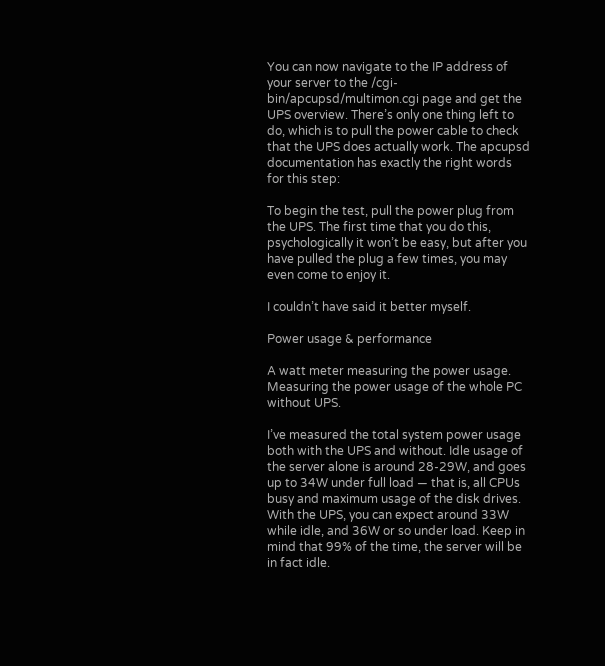You can now navigate to the IP address of your server to the /cgi-bin/apcupsd/multimon.cgi page and get the UPS overview. There’s only one thing left to do, which is to pull the power cable to check that the UPS does actually work. The apcupsd documentation has exactly the right words for this step:

To begin the test, pull the power plug from the UPS. The first time that you do this, psychologically it won’t be easy, but after you have pulled the plug a few times, you may even come to enjoy it.

I couldn’t have said it better myself.

Power usage & performance

A watt meter measuring the power usage.
Measuring the power usage of the whole PC without UPS.

I’ve measured the total system power usage both with the UPS and without. Idle usage of the server alone is around 28-29W, and goes up to 34W under full load — that is, all CPUs busy and maximum usage of the disk drives. With the UPS, you can expect around 33W while idle, and 36W or so under load. Keep in mind that 99% of the time, the server will be in fact idle.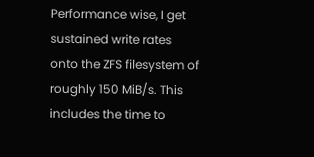Performance wise, I get sustained write rates onto the ZFS filesystem of roughly 150 MiB/s. This includes the time to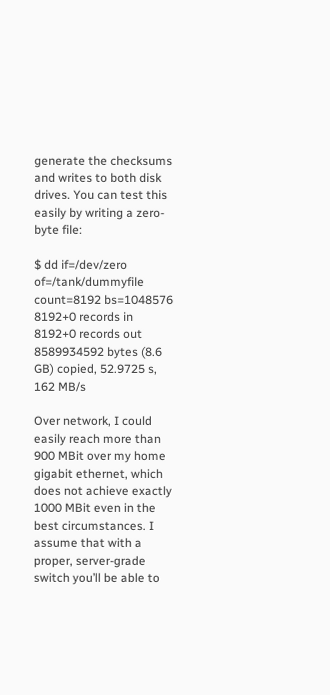generate the checksums and writes to both disk drives. You can test this easily by writing a zero-byte file:

$ dd if=/dev/zero of=/tank/dummyfile count=8192 bs=1048576
8192+0 records in
8192+0 records out
8589934592 bytes (8.6 GB) copied, 52.9725 s, 162 MB/s

Over network, I could easily reach more than 900 MBit over my home gigabit ethernet, which does not achieve exactly 1000 MBit even in the best circumstances. I assume that with a proper, server-grade switch you’ll be able to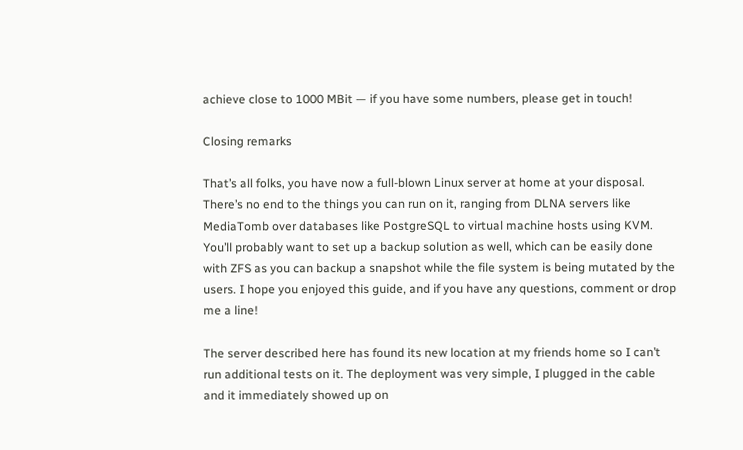achieve close to 1000 MBit — if you have some numbers, please get in touch!

Closing remarks

That’s all folks, you have now a full-blown Linux server at home at your disposal. There’s no end to the things you can run on it, ranging from DLNA servers like MediaTomb over databases like PostgreSQL to virtual machine hosts using KVM. You’ll probably want to set up a backup solution as well, which can be easily done with ZFS as you can backup a snapshot while the file system is being mutated by the users. I hope you enjoyed this guide, and if you have any questions, comment or drop me a line!

The server described here has found its new location at my friends home so I can’t run additional tests on it. The deployment was very simple, I plugged in the cable and it immediately showed up on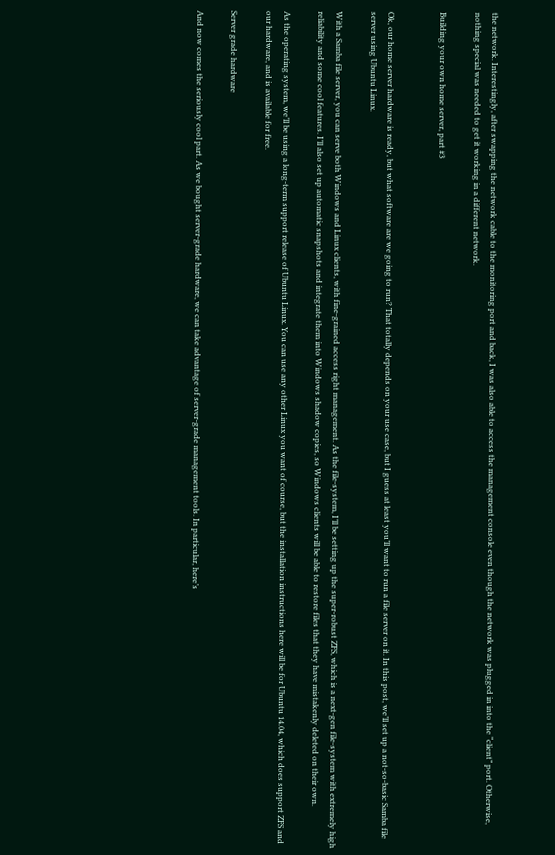the network. Interestingly, after swapping the network cable to the monitoring port and back, I was also able to access the management console even though the network was plugged in into the “client” port. Otherwise, nothing special was needed to get it working in a different network.

Building your own home server, part #3


Ok, our home server hardware is ready, but what software are we going to run? That totally depends on your use case, but I guess at least you’ll want to run a file server on it. In this post, we’ll set up a not-so-basic Samba file server using Ubuntu Linux.

With a Samba file server, you can serve both Windows and Linux clients, with fine-grained access right management. As the file-system, I’ll be setting up the super-robust ZFS, which is a next-gen file-system with extremely high reliability and some cool features. I’ll also set up automatic snapshots and integrate them into Windows shadow copies, so Windows clients will be able to restore files that they have mistakenly deleted on their own.

As the operating system, we’ll be using a long-term support release of Ubuntu Linux. You can use any other Linux you want of course, but the installation instructions here will be for Ubuntu 14.04, which does support ZFS and our hardware, and is available for free.

Server grade hardware

And now comes the seriously cool part. As we bought server-grade hardware, we can take advantage of server-grade management tools. In particular, here’s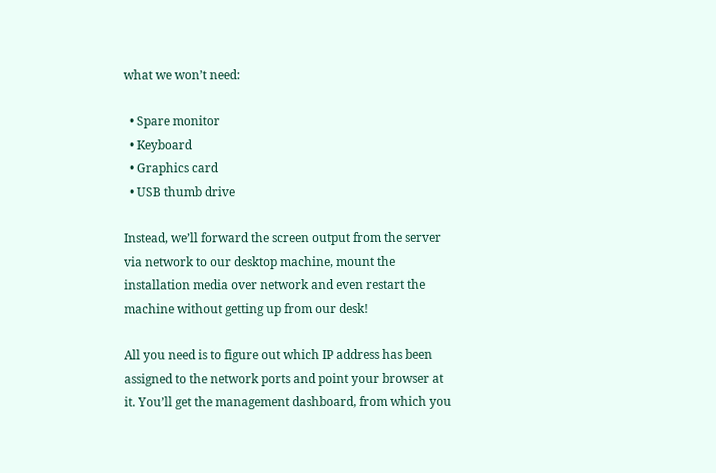what we won’t need:

  • Spare monitor
  • Keyboard
  • Graphics card
  • USB thumb drive

Instead, we’ll forward the screen output from the server via network to our desktop machine, mount the installation media over network and even restart the machine without getting up from our desk!

All you need is to figure out which IP address has been assigned to the network ports and point your browser at it. You’ll get the management dashboard, from which you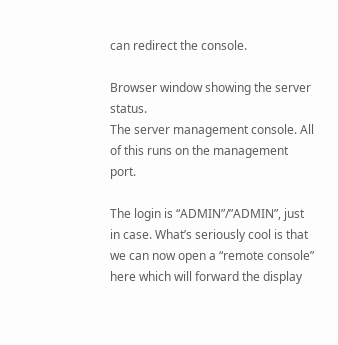can redirect the console.

Browser window showing the server status.
The server management console. All of this runs on the management port.

The login is “ADMIN”/”ADMIN”, just in case. What’s seriously cool is that we can now open a “remote console” here which will forward the display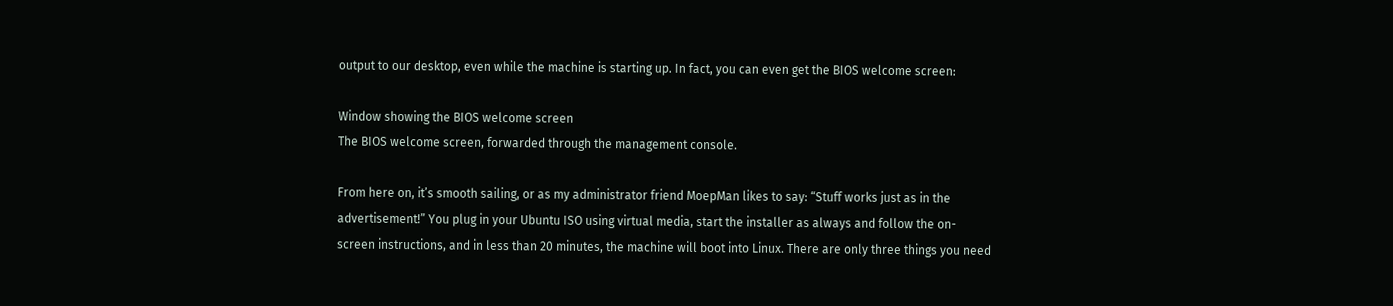output to our desktop, even while the machine is starting up. In fact, you can even get the BIOS welcome screen:

Window showing the BIOS welcome screen
The BIOS welcome screen, forwarded through the management console.

From here on, it’s smooth sailing, or as my administrator friend MoepMan likes to say: “Stuff works just as in the advertisement!” You plug in your Ubuntu ISO using virtual media, start the installer as always and follow the on-screen instructions, and in less than 20 minutes, the machine will boot into Linux. There are only three things you need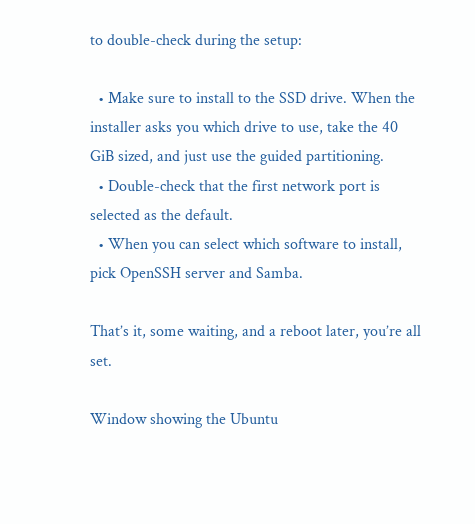to double-check during the setup:

  • Make sure to install to the SSD drive. When the installer asks you which drive to use, take the 40 GiB sized, and just use the guided partitioning.
  • Double-check that the first network port is selected as the default.
  • When you can select which software to install, pick OpenSSH server and Samba.

That’s it, some waiting, and a reboot later, you’re all set.

Window showing the Ubuntu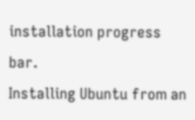installation progress bar.
Installing Ubuntu from an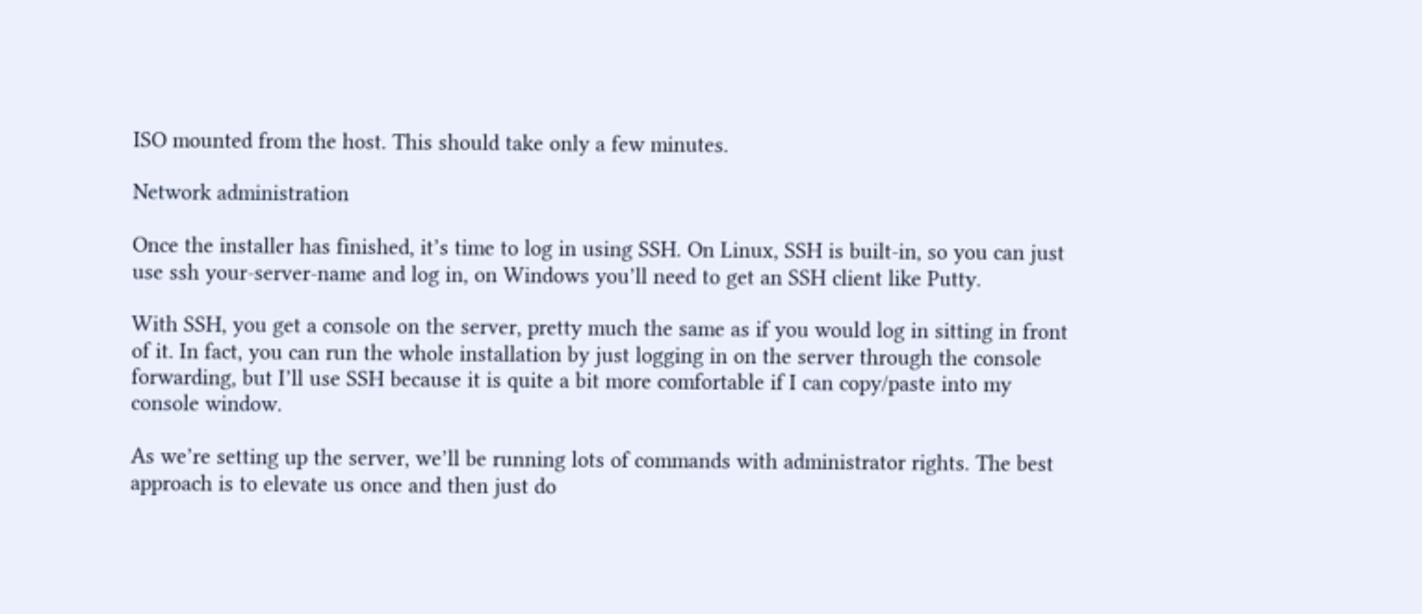ISO mounted from the host. This should take only a few minutes.

Network administration

Once the installer has finished, it’s time to log in using SSH. On Linux, SSH is built-in, so you can just use ssh your-server-name and log in, on Windows you’ll need to get an SSH client like Putty.

With SSH, you get a console on the server, pretty much the same as if you would log in sitting in front of it. In fact, you can run the whole installation by just logging in on the server through the console forwarding, but I’ll use SSH because it is quite a bit more comfortable if I can copy/paste into my console window.

As we’re setting up the server, we’ll be running lots of commands with administrator rights. The best approach is to elevate us once and then just do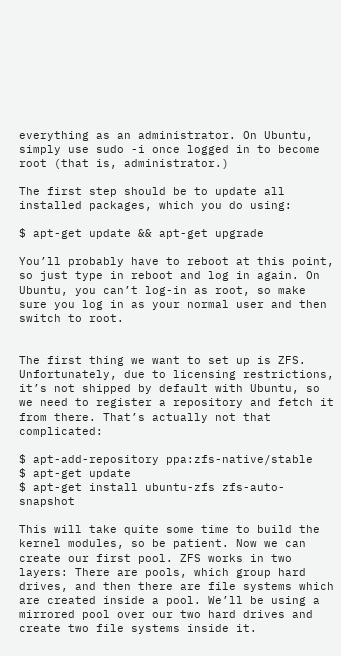everything as an administrator. On Ubuntu, simply use sudo -i once logged in to become root (that is, administrator.)

The first step should be to update all installed packages, which you do using:

$ apt-get update && apt-get upgrade

You’ll probably have to reboot at this point, so just type in reboot and log in again. On Ubuntu, you can’t log-in as root, so make sure you log in as your normal user and then switch to root.


The first thing we want to set up is ZFS. Unfortunately, due to licensing restrictions, it’s not shipped by default with Ubuntu, so we need to register a repository and fetch it from there. That’s actually not that complicated:

$ apt-add-repository ppa:zfs-native/stable
$ apt-get update
$ apt-get install ubuntu-zfs zfs-auto-snapshot

This will take quite some time to build the kernel modules, so be patient. Now we can create our first pool. ZFS works in two layers: There are pools, which group hard drives, and then there are file systems which are created inside a pool. We’ll be using a mirrored pool over our two hard drives and create two file systems inside it.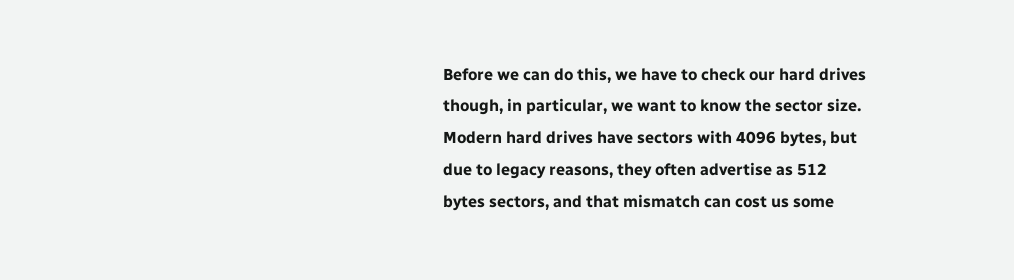Before we can do this, we have to check our hard drives though, in particular, we want to know the sector size. Modern hard drives have sectors with 4096 bytes, but due to legacy reasons, they often advertise as 512 bytes sectors, and that mismatch can cost us some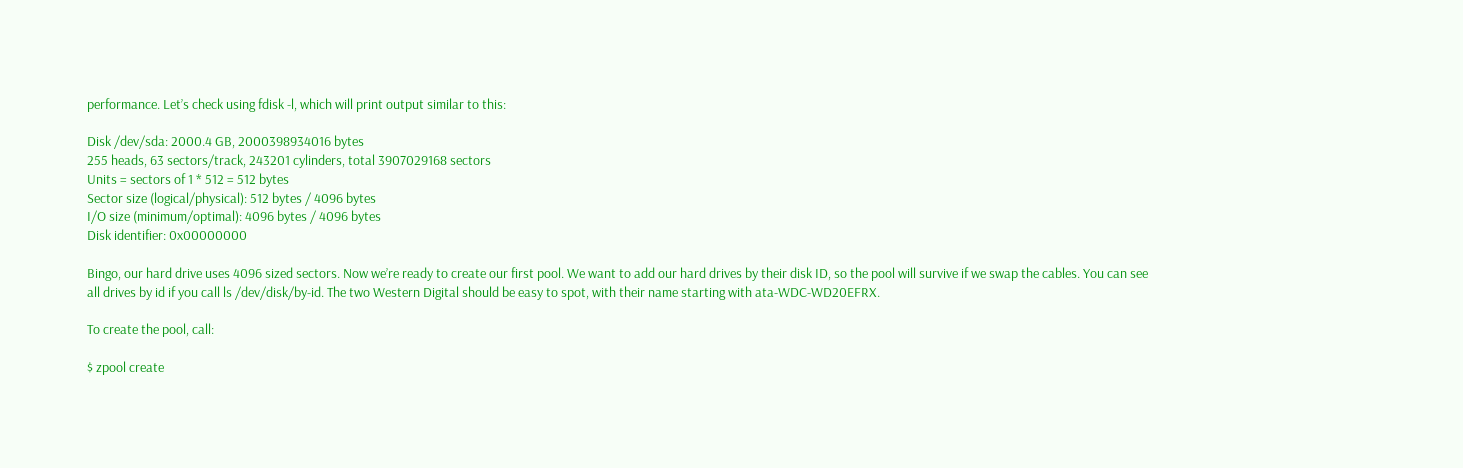performance. Let’s check using fdisk -l, which will print output similar to this:

Disk /dev/sda: 2000.4 GB, 2000398934016 bytes
255 heads, 63 sectors/track, 243201 cylinders, total 3907029168 sectors
Units = sectors of 1 * 512 = 512 bytes
Sector size (logical/physical): 512 bytes / 4096 bytes
I/O size (minimum/optimal): 4096 bytes / 4096 bytes
Disk identifier: 0x00000000

Bingo, our hard drive uses 4096 sized sectors. Now we’re ready to create our first pool. We want to add our hard drives by their disk ID, so the pool will survive if we swap the cables. You can see all drives by id if you call ls /dev/disk/by-id. The two Western Digital should be easy to spot, with their name starting with ata-WDC-WD20EFRX.

To create the pool, call:

$ zpool create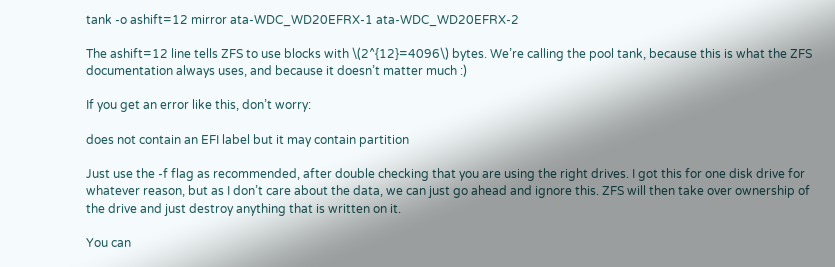tank -o ashift=12 mirror ata-WDC_WD20EFRX-1 ata-WDC_WD20EFRX-2

The ashift=12 line tells ZFS to use blocks with \(2^{12}=4096\) bytes. We’re calling the pool tank, because this is what the ZFS documentation always uses, and because it doesn’t matter much :)

If you get an error like this, don’t worry:

does not contain an EFI label but it may contain partition

Just use the -f flag as recommended, after double checking that you are using the right drives. I got this for one disk drive for whatever reason, but as I don’t care about the data, we can just go ahead and ignore this. ZFS will then take over ownership of the drive and just destroy anything that is written on it.

You can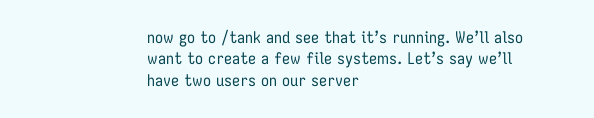now go to /tank and see that it’s running. We’ll also want to create a few file systems. Let’s say we’ll have two users on our server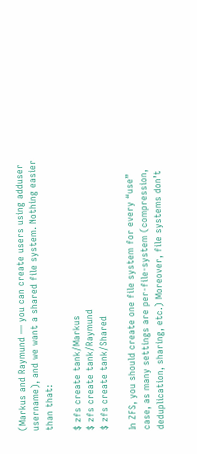(Markus and Raymund — you can create users using adduser username), and we want a shared file system. Nothing easier than that:

$ zfs create tank/Markus
$ zfs create tank/Raymund
$ zfs create tank/Shared

In ZFS, you should create one file system for every “use” case, as many settings are per-file-system (compression, deduplication, sharing, etc.) Moreover, file systems don’t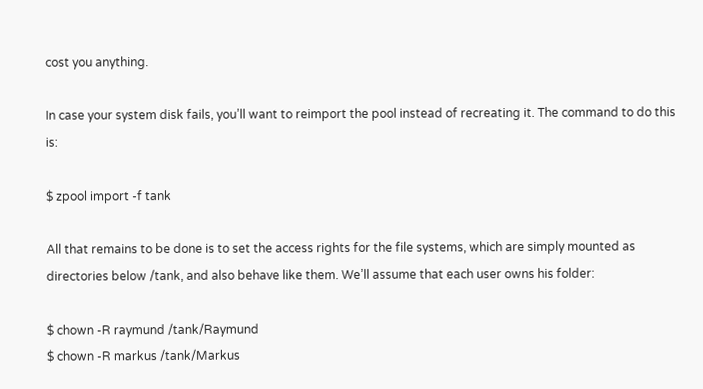cost you anything.

In case your system disk fails, you’ll want to reimport the pool instead of recreating it. The command to do this is:

$ zpool import -f tank

All that remains to be done is to set the access rights for the file systems, which are simply mounted as directories below /tank, and also behave like them. We’ll assume that each user owns his folder:

$ chown -R raymund /tank/Raymund
$ chown -R markus /tank/Markus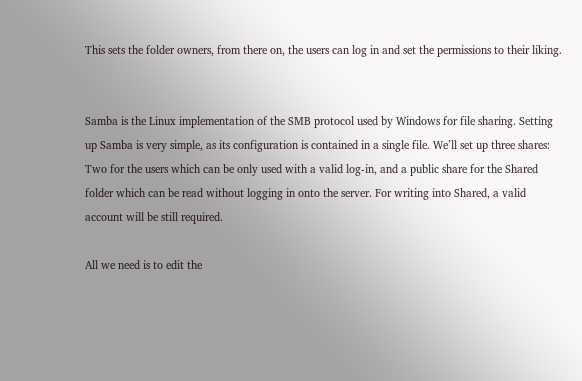This sets the folder owners, from there on, the users can log in and set the permissions to their liking.


Samba is the Linux implementation of the SMB protocol used by Windows for file sharing. Setting up Samba is very simple, as its configuration is contained in a single file. We’ll set up three shares: Two for the users which can be only used with a valid log-in, and a public share for the Shared folder which can be read without logging in onto the server. For writing into Shared, a valid account will be still required.

All we need is to edit the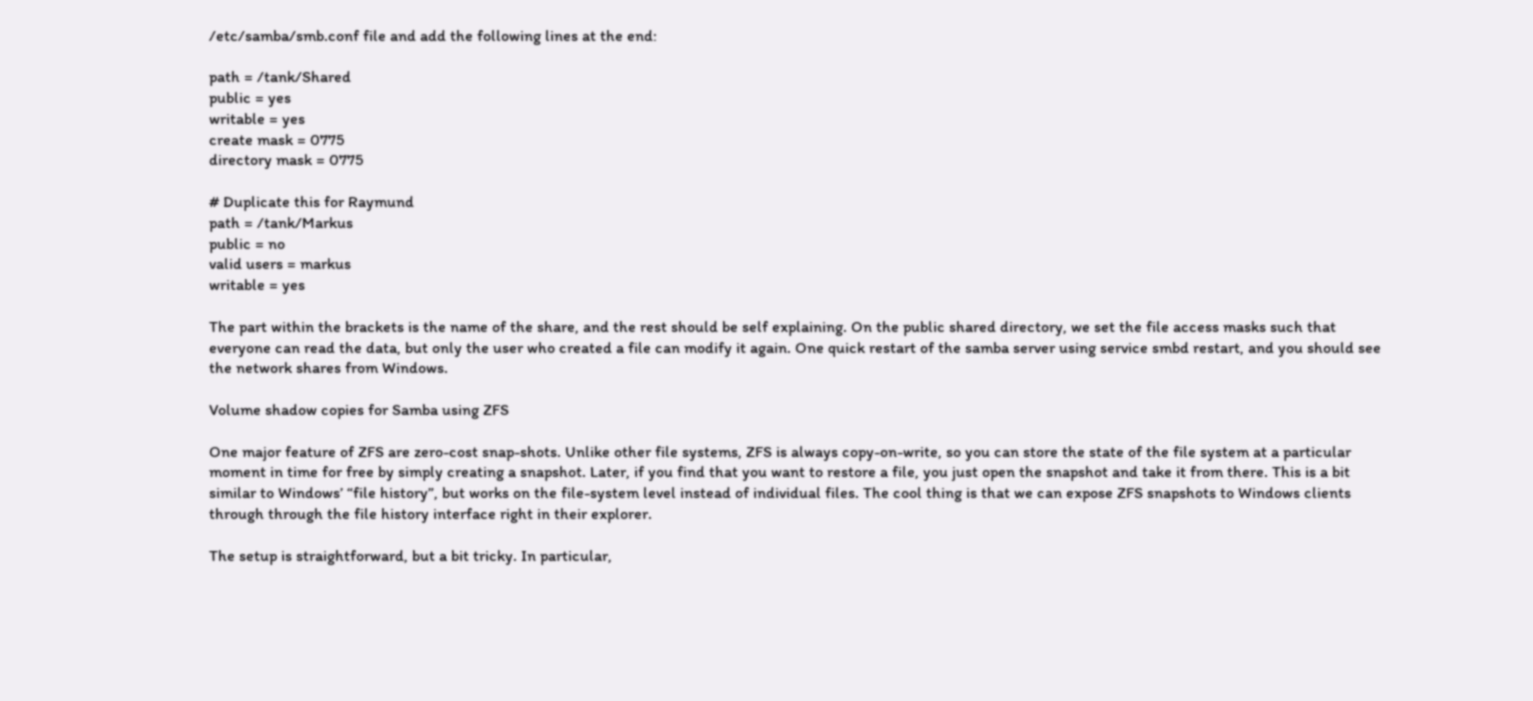/etc/samba/smb.conf file and add the following lines at the end:

path = /tank/Shared
public = yes
writable = yes
create mask = 0775
directory mask = 0775

# Duplicate this for Raymund
path = /tank/Markus
public = no
valid users = markus
writable = yes

The part within the brackets is the name of the share, and the rest should be self explaining. On the public shared directory, we set the file access masks such that everyone can read the data, but only the user who created a file can modify it again. One quick restart of the samba server using service smbd restart, and you should see the network shares from Windows.

Volume shadow copies for Samba using ZFS

One major feature of ZFS are zero-cost snap-shots. Unlike other file systems, ZFS is always copy-on-write, so you can store the state of the file system at a particular moment in time for free by simply creating a snapshot. Later, if you find that you want to restore a file, you just open the snapshot and take it from there. This is a bit similar to Windows’ “file history”, but works on the file-system level instead of individual files. The cool thing is that we can expose ZFS snapshots to Windows clients through through the file history interface right in their explorer.

The setup is straightforward, but a bit tricky. In particular,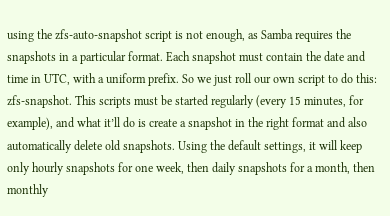using the zfs-auto-snapshot script is not enough, as Samba requires the snapshots in a particular format. Each snapshot must contain the date and time in UTC, with a uniform prefix. So we just roll our own script to do this: zfs-snapshot. This scripts must be started regularly (every 15 minutes, for example), and what it’ll do is create a snapshot in the right format and also automatically delete old snapshots. Using the default settings, it will keep only hourly snapshots for one week, then daily snapshots for a month, then monthly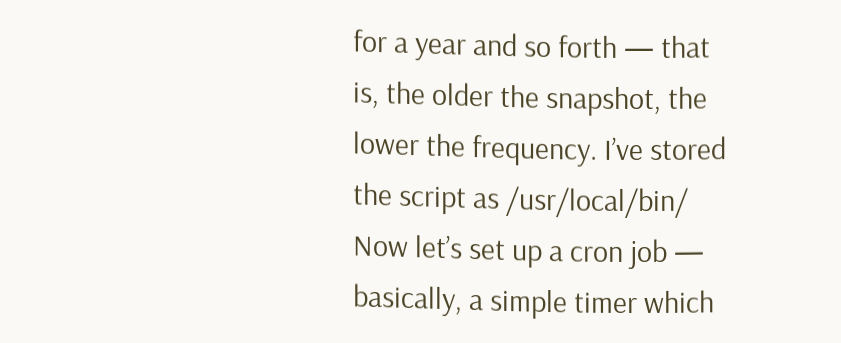for a year and so forth — that is, the older the snapshot, the lower the frequency. I’ve stored the script as /usr/local/bin/ Now let’s set up a cron job — basically, a simple timer which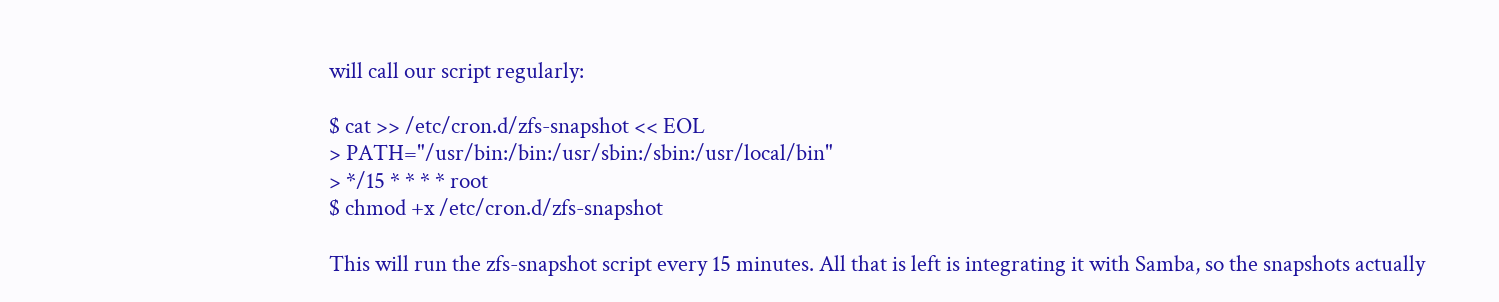will call our script regularly:

$ cat >> /etc/cron.d/zfs-snapshot << EOL
> PATH="/usr/bin:/bin:/usr/sbin:/sbin:/usr/local/bin"
> */15 * * * * root
$ chmod +x /etc/cron.d/zfs-snapshot

This will run the zfs-snapshot script every 15 minutes. All that is left is integrating it with Samba, so the snapshots actually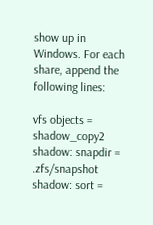show up in Windows. For each share, append the following lines:

vfs objects = shadow_copy2
shadow: snapdir = .zfs/snapshot
shadow: sort =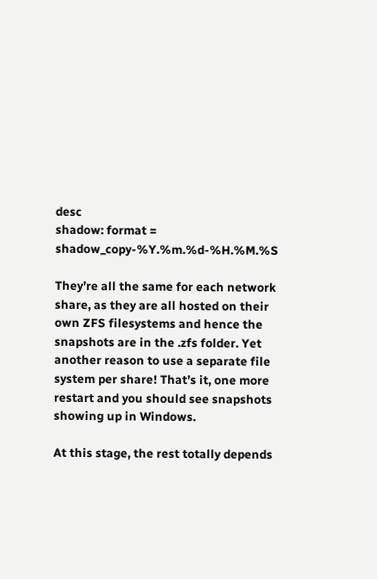desc
shadow: format = shadow_copy-%Y.%m.%d-%H.%M.%S

They’re all the same for each network share, as they are all hosted on their own ZFS filesystems and hence the snapshots are in the .zfs folder. Yet another reason to use a separate file system per share! That’s it, one more restart and you should see snapshots showing up in Windows.

At this stage, the rest totally depends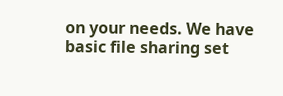on your needs. We have basic file sharing set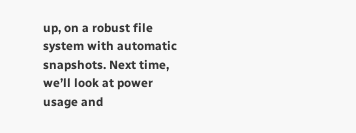up, on a robust file system with automatic snapshots. Next time, we’ll look at power usage and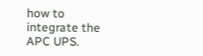how to integrate the APC UPS.